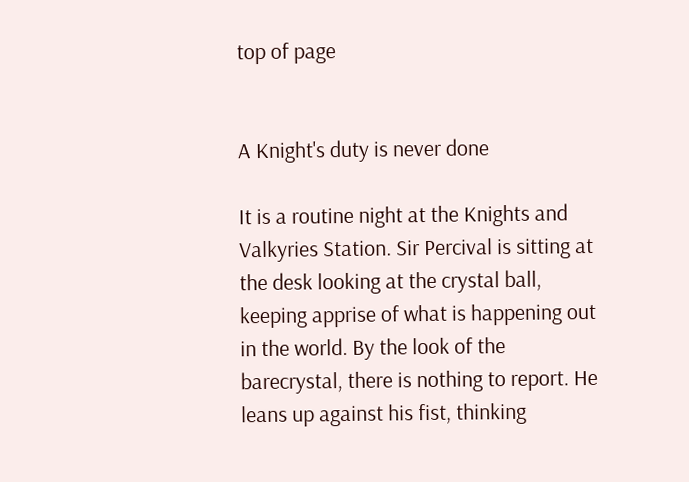top of page


A Knight's duty is never done

It is a routine night at the Knights and Valkyries Station. Sir Percival is sitting at the desk looking at the crystal ball, keeping apprise of what is happening out in the world. By the look of the barecrystal, there is nothing to report. He leans up against his fist, thinking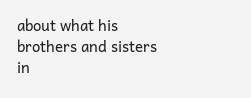about what his brothers and sisters in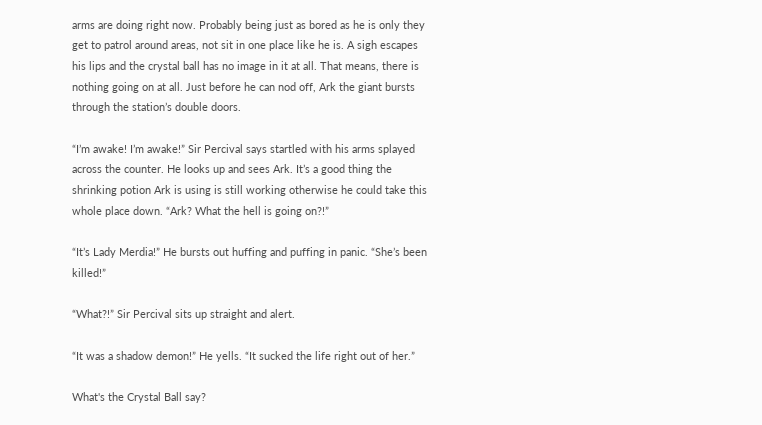arms are doing right now. Probably being just as bored as he is only they get to patrol around areas, not sit in one place like he is. A sigh escapes his lips and the crystal ball has no image in it at all. That means, there is nothing going on at all. Just before he can nod off, Ark the giant bursts through the station’s double doors.

“I’m awake! I’m awake!” Sir Percival says startled with his arms splayed across the counter. He looks up and sees Ark. It’s a good thing the shrinking potion Ark is using is still working otherwise he could take this whole place down. “Ark? What the hell is going on?!”

“It’s Lady Merdia!” He bursts out huffing and puffing in panic. “She’s been killed!”

“What?!” Sir Percival sits up straight and alert.

“It was a shadow demon!” He yells. “It sucked the life right out of her.”

What's the Crystal Ball say?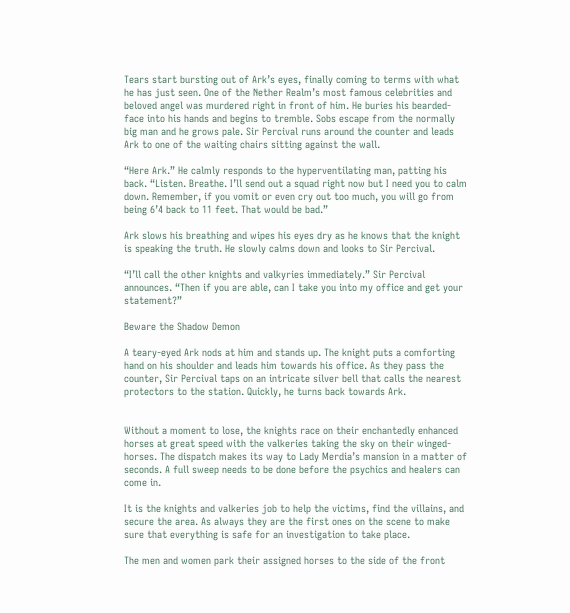Tears start bursting out of Ark’s eyes, finally coming to terms with what he has just seen. One of the Nether Realm’s most famous celebrities and beloved angel was murdered right in front of him. He buries his bearded-face into his hands and begins to tremble. Sobs escape from the normally big man and he grows pale. Sir Percival runs around the counter and leads Ark to one of the waiting chairs sitting against the wall.

“Here Ark.” He calmly responds to the hyperventilating man, patting his back. “Listen. Breathe. I’ll send out a squad right now but I need you to calm down. Remember, if you vomit or even cry out too much, you will go from being 6’4 back to 11 feet. That would be bad.”

Ark slows his breathing and wipes his eyes dry as he knows that the knight is speaking the truth. He slowly calms down and looks to Sir Percival.

“I’ll call the other knights and valkyries immediately.” Sir Percival announces. “Then if you are able, can I take you into my office and get your statement?”

Beware the Shadow Demon

A teary-eyed Ark nods at him and stands up. The knight puts a comforting hand on his shoulder and leads him towards his office. As they pass the counter, Sir Percival taps on an intricate silver bell that calls the nearest protectors to the station. Quickly, he turns back towards Ark.


Without a moment to lose, the knights race on their enchantedly enhanced horses at great speed with the valkeries taking the sky on their winged-horses. The dispatch makes its way to Lady Merdia’s mansion in a matter of seconds. A full sweep needs to be done before the psychics and healers can come in.

It is the knights and valkeries job to help the victims, find the villains, and secure the area. As always they are the first ones on the scene to make sure that everything is safe for an investigation to take place.

The men and women park their assigned horses to the side of the front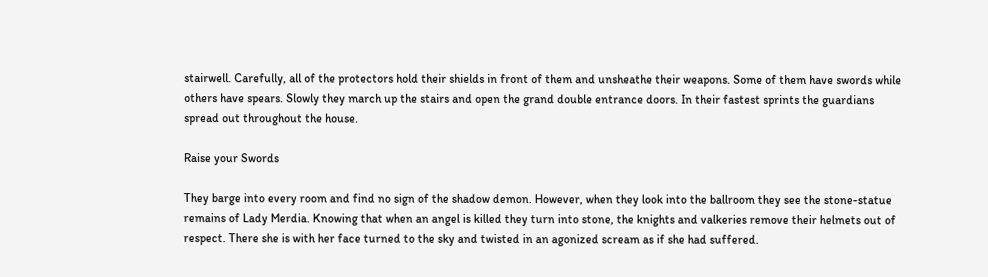stairwell. Carefully, all of the protectors hold their shields in front of them and unsheathe their weapons. Some of them have swords while others have spears. Slowly they march up the stairs and open the grand double entrance doors. In their fastest sprints the guardians spread out throughout the house.

Raise your Swords

They barge into every room and find no sign of the shadow demon. However, when they look into the ballroom they see the stone-statue remains of Lady Merdia. Knowing that when an angel is killed they turn into stone, the knights and valkeries remove their helmets out of respect. There she is with her face turned to the sky and twisted in an agonized scream as if she had suffered.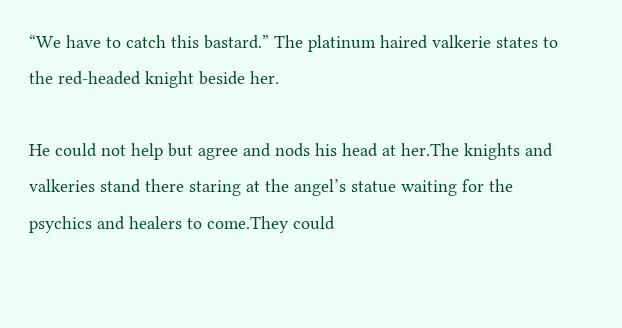“We have to catch this bastard.” The platinum haired valkerie states to the red-headed knight beside her.

He could not help but agree and nods his head at her.The knights and valkeries stand there staring at the angel’s statue waiting for the psychics and healers to come.They could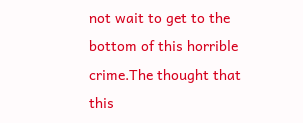not wait to get to the bottom of this horrible crime.The thought that this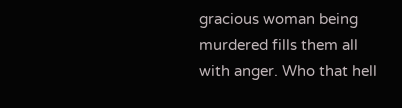gracious woman being murdered fills them all with anger. Who that hell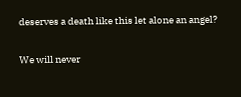deserves a death like this let alone an angel?

We will never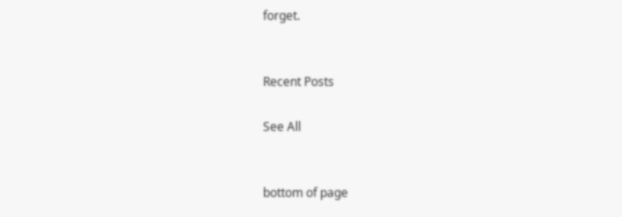forget.


Recent Posts

See All


bottom of page